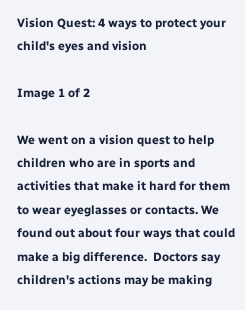Vision Quest: 4 ways to protect your child's eyes and vision

Image 1 of 2

We went on a vision quest to help children who are in sports and activities that make it hard for them to wear eyeglasses or contacts. We found out about four ways that could make a big difference.  Doctors say children's actions may be making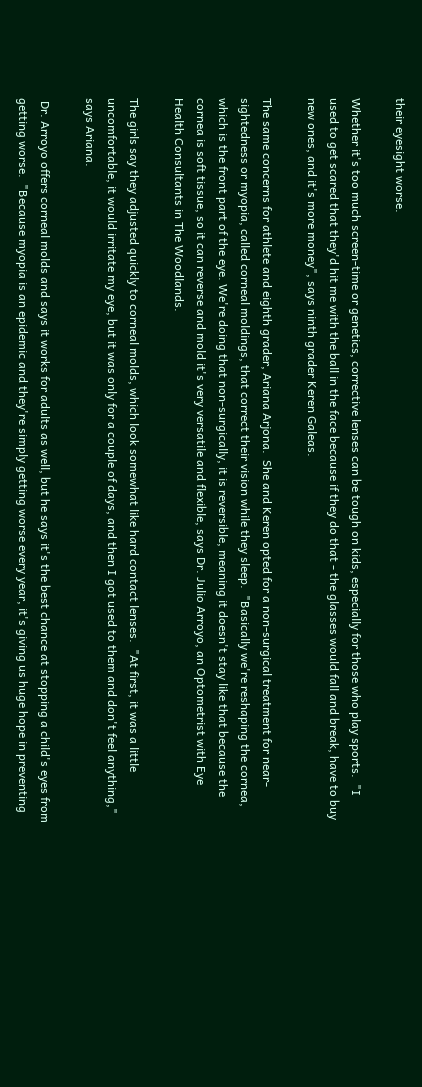their eyesight worse.

Whether it's too much screen-time or genetics, corrective lenses can be tough on kids, especially for those who play sports.  "I used to get scared that they'd hit me with the ball in the face because if they do that - the glasses would fall and break, have to buy new ones, and it's more money", says ninth grader Keren Galeas.

The same concerns for athlete and eighth grader, Ariana Arjona.  She and Keren opted for a non-surgical treatment for near-sightedness or myopia, called corneal moldings, that correct their vision while they sleep.  "Basically we're reshaping the cornea, which is the front part of the eye. We're doing that non-surgically, it is reversible, meaning it doesn't stay like that because the cornea is soft tissue, so it can reverse and mold it's very versatile and flexible, says Dr. Julio Arroyo, an Optometrist with Eye Health Consultants in The Woodlands.

The girls say they adjusted quickly to corneal molds, which look somewhat like hard contact lenses.  "At first, it was a little uncomfortable, it would irritate my eye, but it was only for a couple of days, and then I got used to them and don't feel anything," says Ariana.

 Dr. Arroyo offers corneal molds and says it works for adults as well, but he says it's the best chance at stopping a child's eyes from getting worse.  "Because myopia is an epidemic and they're simply getting worse every year, it's giving us huge hope in preventing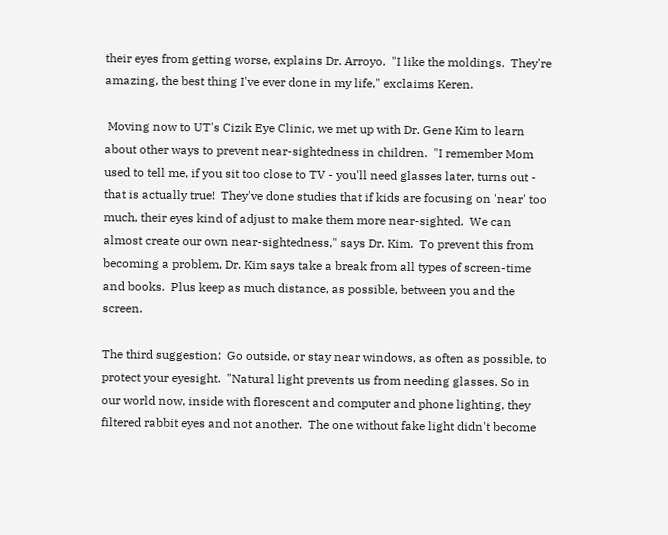their eyes from getting worse, explains Dr. Arroyo.  "I like the moldings.  They're amazing, the best thing I've ever done in my life," exclaims Keren.

 Moving now to UT's Cizik Eye Clinic, we met up with Dr. Gene Kim to learn about other ways to prevent near-sightedness in children.  "I remember Mom used to tell me, if you sit too close to TV - you'll need glasses later, turns out - that is actually true!  They've done studies that if kids are focusing on 'near' too much, their eyes kind of adjust to make them more near-sighted.  We can almost create our own near-sightedness," says Dr. Kim.  To prevent this from becoming a problem, Dr. Kim says take a break from all types of screen-time and books.  Plus keep as much distance, as possible, between you and the screen.

The third suggestion:  Go outside, or stay near windows, as often as possible, to protect your eyesight.  "Natural light prevents us from needing glasses. So in our world now, inside with florescent and computer and phone lighting, they filtered rabbit eyes and not another.  The one without fake light didn't become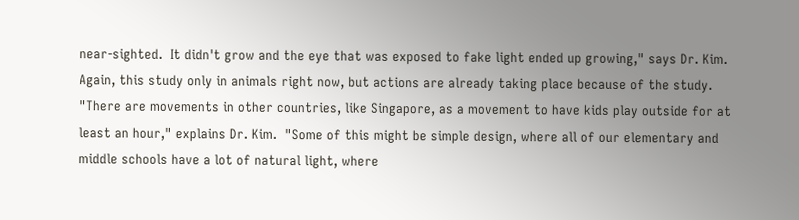near-sighted.  It didn't grow and the eye that was exposed to fake light ended up growing," says Dr. Kim. Again, this study only in animals right now, but actions are already taking place because of the study.  "There are movements in other countries, like Singapore, as a movement to have kids play outside for at least an hour," explains Dr. Kim.  "Some of this might be simple design, where all of our elementary and middle schools have a lot of natural light, where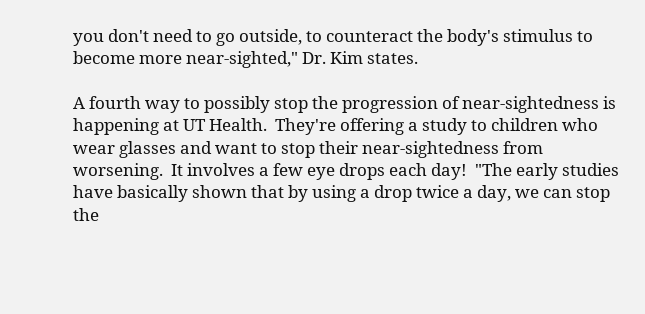you don't need to go outside, to counteract the body's stimulus to become more near-sighted," Dr. Kim states.

A fourth way to possibly stop the progression of near-sightedness is happening at UT Health.  They're offering a study to children who wear glasses and want to stop their near-sightedness from worsening.  It involves a few eye drops each day!  "The early studies have basically shown that by using a drop twice a day, we can stop the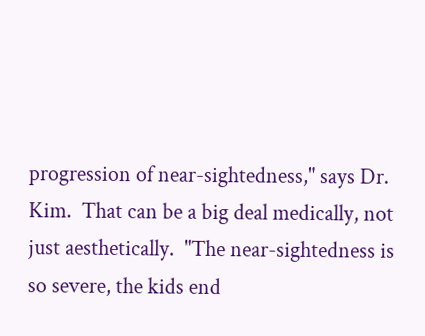progression of near-sightedness," says Dr. Kim.  That can be a big deal medically, not just aesthetically.  "The near-sightedness is so severe, the kids end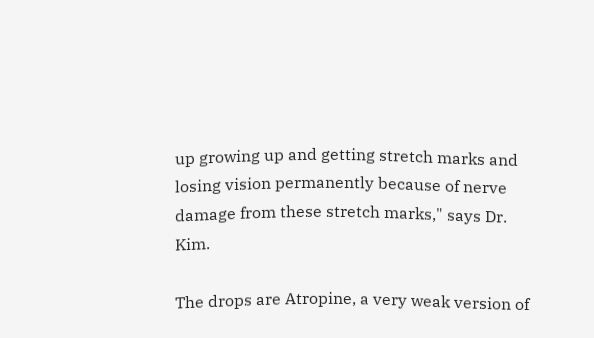up growing up and getting stretch marks and losing vision permanently because of nerve damage from these stretch marks," says Dr. Kim.

The drops are Atropine, a very weak version of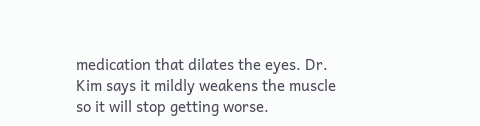medication that dilates the eyes. Dr. Kim says it mildly weakens the muscle so it will stop getting worse.